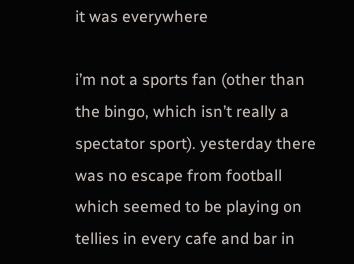it was everywhere

i’m not a sports fan (other than the bingo, which isn’t really a spectator sport). yesterday there was no escape from football which seemed to be playing on tellies in every cafe and bar in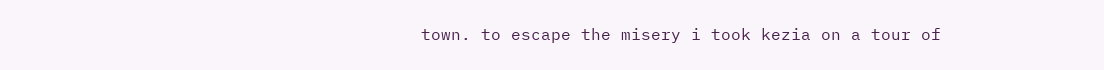town. to escape the misery i took kezia on a tour of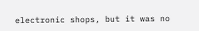electronic shops, but it was no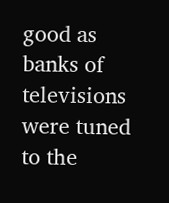good as banks of televisions were tuned to the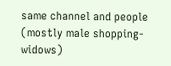same channel and people (mostly male shopping-widows)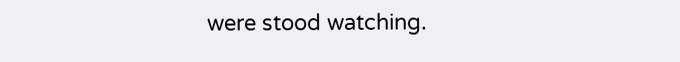were stood watching.